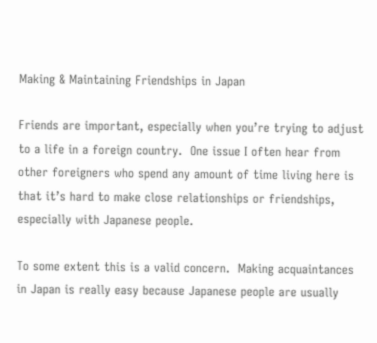Making & Maintaining Friendships in Japan

Friends are important, especially when you’re trying to adjust to a life in a foreign country.  One issue I often hear from other foreigners who spend any amount of time living here is that it’s hard to make close relationships or friendships, especially with Japanese people.

To some extent this is a valid concern.  Making acquaintances in Japan is really easy because Japanese people are usually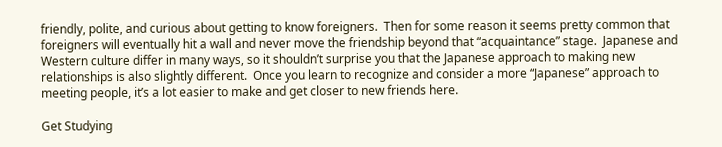friendly, polite, and curious about getting to know foreigners.  Then for some reason it seems pretty common that foreigners will eventually hit a wall and never move the friendship beyond that “acquaintance” stage.  Japanese and Western culture differ in many ways, so it shouldn’t surprise you that the Japanese approach to making new relationships is also slightly different.  Once you learn to recognize and consider a more “Japanese” approach to meeting people, it’s a lot easier to make and get closer to new friends here.

Get Studying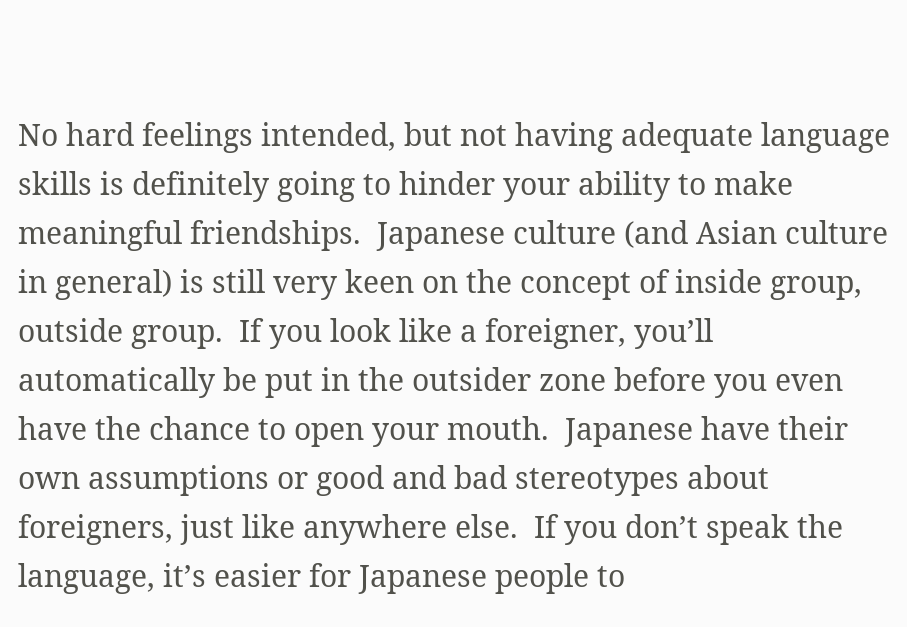No hard feelings intended, but not having adequate language skills is definitely going to hinder your ability to make meaningful friendships.  Japanese culture (and Asian culture in general) is still very keen on the concept of inside group, outside group.  If you look like a foreigner, you’ll automatically be put in the outsider zone before you even have the chance to open your mouth.  Japanese have their own assumptions or good and bad stereotypes about foreigners, just like anywhere else.  If you don’t speak the language, it’s easier for Japanese people to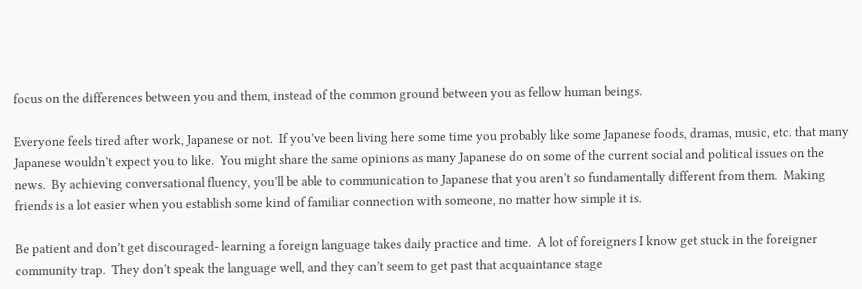focus on the differences between you and them, instead of the common ground between you as fellow human beings.

Everyone feels tired after work, Japanese or not.  If you’ve been living here some time you probably like some Japanese foods, dramas, music, etc. that many Japanese wouldn’t expect you to like.  You might share the same opinions as many Japanese do on some of the current social and political issues on the news.  By achieving conversational fluency, you’ll be able to communication to Japanese that you aren’t so fundamentally different from them.  Making friends is a lot easier when you establish some kind of familiar connection with someone, no matter how simple it is.

Be patient and don’t get discouraged- learning a foreign language takes daily practice and time.  A lot of foreigners I know get stuck in the foreigner community trap.  They don’t speak the language well, and they can’t seem to get past that acquaintance stage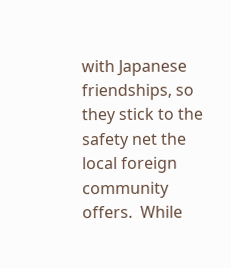with Japanese friendships, so they stick to the safety net the local foreign community offers.  While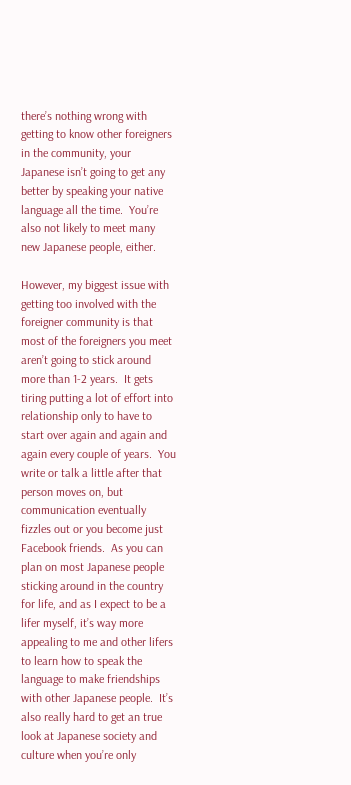there’s nothing wrong with getting to know other foreigners in the community, your Japanese isn’t going to get any better by speaking your native language all the time.  You’re also not likely to meet many new Japanese people, either.

However, my biggest issue with getting too involved with the foreigner community is that most of the foreigners you meet aren’t going to stick around more than 1-2 years.  It gets tiring putting a lot of effort into relationship only to have to start over again and again and again every couple of years.  You write or talk a little after that person moves on, but communication eventually fizzles out or you become just Facebook friends.  As you can plan on most Japanese people sticking around in the country for life, and as I expect to be a lifer myself, it’s way more appealing to me and other lifers to learn how to speak the language to make friendships with other Japanese people.  It’s also really hard to get an true look at Japanese society and culture when you’re only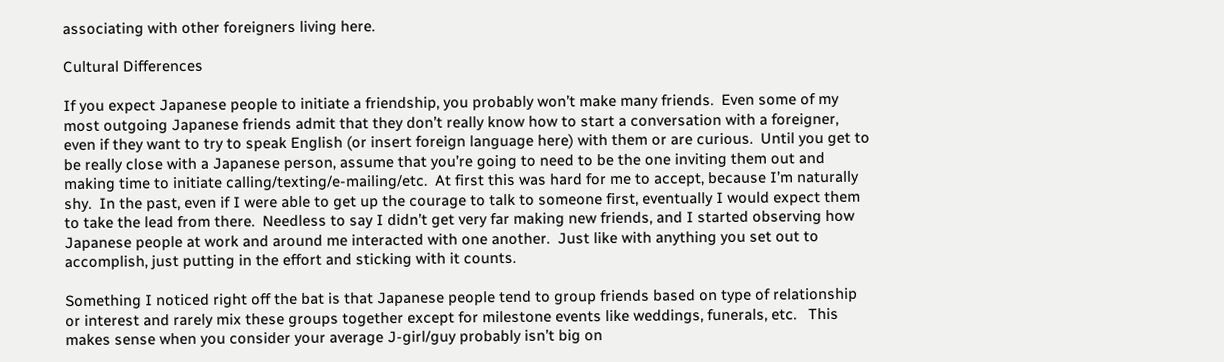associating with other foreigners living here.

Cultural Differences

If you expect Japanese people to initiate a friendship, you probably won’t make many friends.  Even some of my most outgoing Japanese friends admit that they don’t really know how to start a conversation with a foreigner, even if they want to try to speak English (or insert foreign language here) with them or are curious.  Until you get to be really close with a Japanese person, assume that you’re going to need to be the one inviting them out and making time to initiate calling/texting/e-mailing/etc.  At first this was hard for me to accept, because I’m naturally shy.  In the past, even if I were able to get up the courage to talk to someone first, eventually I would expect them to take the lead from there.  Needless to say I didn’t get very far making new friends, and I started observing how Japanese people at work and around me interacted with one another.  Just like with anything you set out to accomplish, just putting in the effort and sticking with it counts.

Something I noticed right off the bat is that Japanese people tend to group friends based on type of relationship or interest and rarely mix these groups together except for milestone events like weddings, funerals, etc.   This makes sense when you consider your average J-girl/guy probably isn’t big on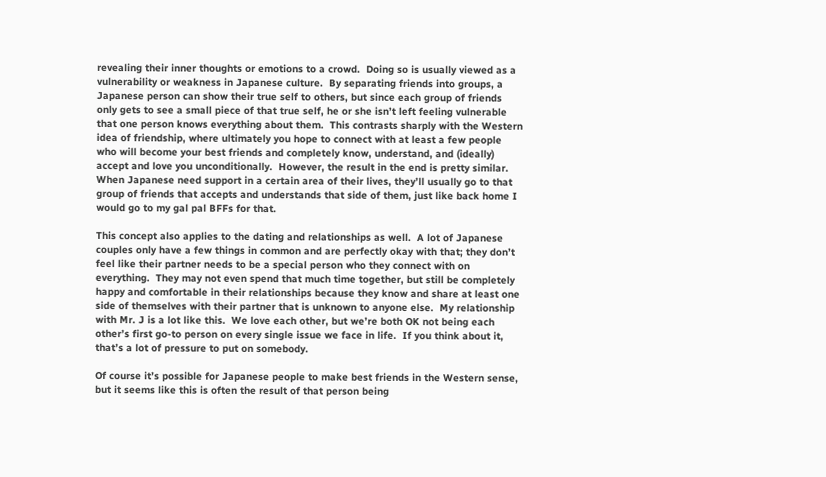revealing their inner thoughts or emotions to a crowd.  Doing so is usually viewed as a vulnerability or weakness in Japanese culture.  By separating friends into groups, a Japanese person can show their true self to others, but since each group of friends only gets to see a small piece of that true self, he or she isn’t left feeling vulnerable that one person knows everything about them.  This contrasts sharply with the Western idea of friendship, where ultimately you hope to connect with at least a few people who will become your best friends and completely know, understand, and (ideally) accept and love you unconditionally.  However, the result in the end is pretty similar.  When Japanese need support in a certain area of their lives, they’ll usually go to that group of friends that accepts and understands that side of them, just like back home I would go to my gal pal BFFs for that.

This concept also applies to the dating and relationships as well.  A lot of Japanese couples only have a few things in common and are perfectly okay with that; they don’t feel like their partner needs to be a special person who they connect with on everything.  They may not even spend that much time together, but still be completely happy and comfortable in their relationships because they know and share at least one side of themselves with their partner that is unknown to anyone else.  My relationship with Mr. J is a lot like this.  We love each other, but we’re both OK not being each other’s first go-to person on every single issue we face in life.  If you think about it, that’s a lot of pressure to put on somebody.

Of course it’s possible for Japanese people to make best friends in the Western sense, but it seems like this is often the result of that person being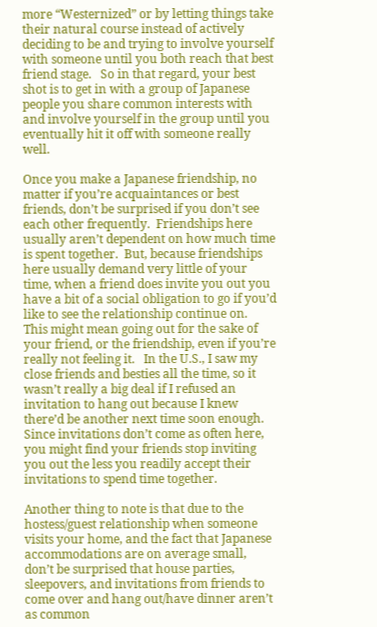more “Westernized” or by letting things take their natural course instead of actively deciding to be and trying to involve yourself with someone until you both reach that best friend stage.   So in that regard, your best shot is to get in with a group of Japanese people you share common interests with and involve yourself in the group until you eventually hit it off with someone really well.

Once you make a Japanese friendship, no matter if you’re acquaintances or best friends, don’t be surprised if you don’t see each other frequently.  Friendships here usually aren’t dependent on how much time is spent together.  But, because friendships here usually demand very little of your time, when a friend does invite you out you have a bit of a social obligation to go if you’d like to see the relationship continue on.  This might mean going out for the sake of your friend, or the friendship, even if you’re really not feeling it.   In the U.S., I saw my close friends and besties all the time, so it wasn’t really a big deal if I refused an invitation to hang out because I knew there’d be another next time soon enough.  Since invitations don’t come as often here, you might find your friends stop inviting you out the less you readily accept their invitations to spend time together.

Another thing to note is that due to the hostess/guest relationship when someone visits your home, and the fact that Japanese accommodations are on average small, don’t be surprised that house parties, sleepovers, and invitations from friends to come over and hang out/have dinner aren’t as common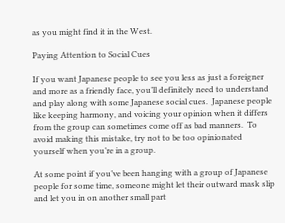as you might find it in the West.

Paying Attention to Social Cues

If you want Japanese people to see you less as just a foreigner and more as a friendly face, you’ll definitely need to understand and play along with some Japanese social cues.  Japanese people like keeping harmony, and voicing your opinion when it differs from the group can sometimes come off as bad manners.  To avoid making this mistake, try not to be too opinionated yourself when you’re in a group.

At some point if you’ve been hanging with a group of Japanese people for some time, someone might let their outward mask slip and let you in on another small part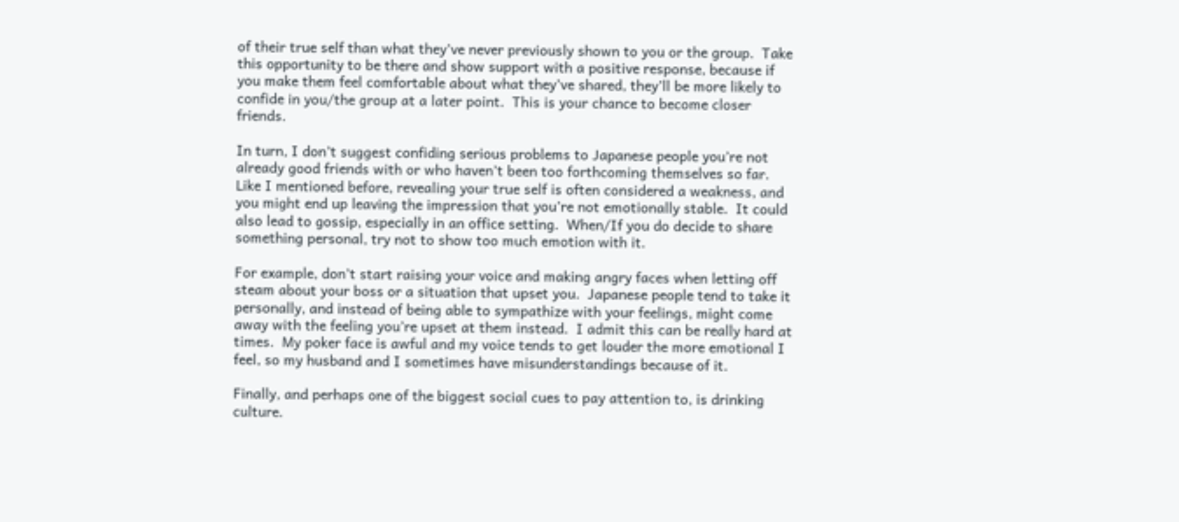of their true self than what they’ve never previously shown to you or the group.  Take this opportunity to be there and show support with a positive response, because if you make them feel comfortable about what they’ve shared, they’ll be more likely to confide in you/the group at a later point.  This is your chance to become closer friends.

In turn, I don’t suggest confiding serious problems to Japanese people you’re not already good friends with or who haven’t been too forthcoming themselves so far.  Like I mentioned before, revealing your true self is often considered a weakness, and you might end up leaving the impression that you’re not emotionally stable.  It could also lead to gossip, especially in an office setting.  When/If you do decide to share something personal, try not to show too much emotion with it.

For example, don’t start raising your voice and making angry faces when letting off steam about your boss or a situation that upset you.  Japanese people tend to take it personally, and instead of being able to sympathize with your feelings, might come away with the feeling you’re upset at them instead.  I admit this can be really hard at times.  My poker face is awful and my voice tends to get louder the more emotional I feel, so my husband and I sometimes have misunderstandings because of it.

Finally, and perhaps one of the biggest social cues to pay attention to, is drinking culture.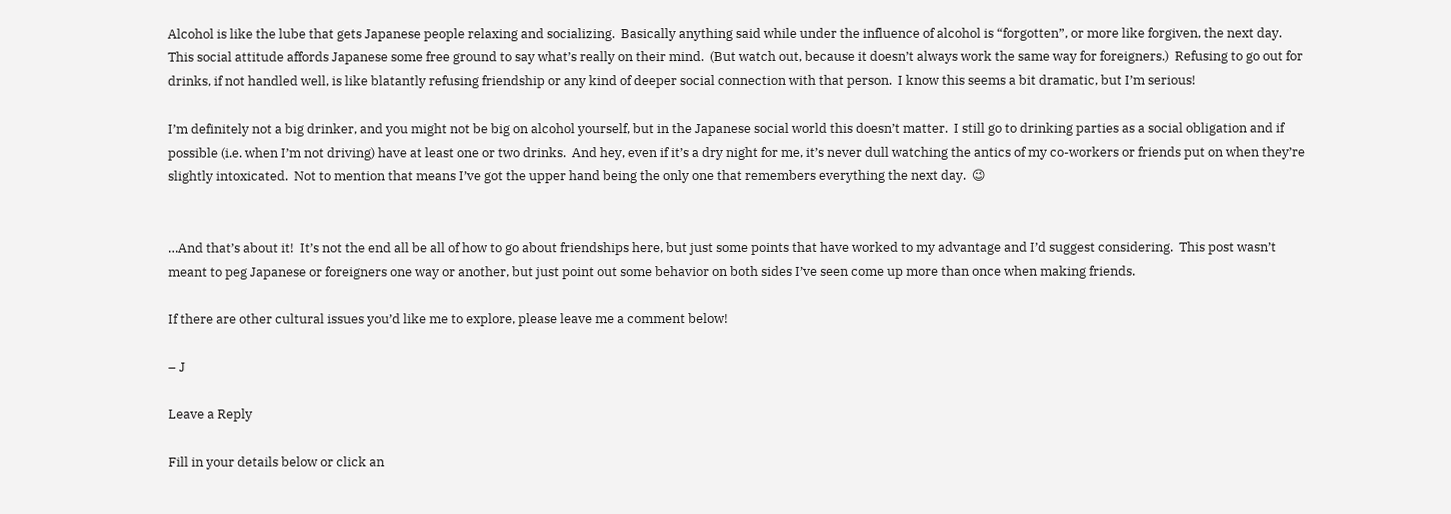Alcohol is like the lube that gets Japanese people relaxing and socializing.  Basically anything said while under the influence of alcohol is “forgotten”, or more like forgiven, the next day.  This social attitude affords Japanese some free ground to say what’s really on their mind.  (But watch out, because it doesn’t always work the same way for foreigners.)  Refusing to go out for drinks, if not handled well, is like blatantly refusing friendship or any kind of deeper social connection with that person.  I know this seems a bit dramatic, but I’m serious!

I’m definitely not a big drinker, and you might not be big on alcohol yourself, but in the Japanese social world this doesn’t matter.  I still go to drinking parties as a social obligation and if possible (i.e. when I’m not driving) have at least one or two drinks.  And hey, even if it’s a dry night for me, it’s never dull watching the antics of my co-workers or friends put on when they’re slightly intoxicated.  Not to mention that means I’ve got the upper hand being the only one that remembers everything the next day.  😉


…And that’s about it!  It’s not the end all be all of how to go about friendships here, but just some points that have worked to my advantage and I’d suggest considering.  This post wasn’t meant to peg Japanese or foreigners one way or another, but just point out some behavior on both sides I’ve seen come up more than once when making friends.

If there are other cultural issues you’d like me to explore, please leave me a comment below!

– J

Leave a Reply

Fill in your details below or click an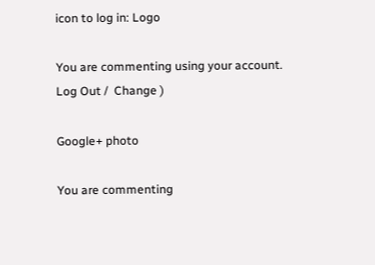icon to log in: Logo

You are commenting using your account. Log Out /  Change )

Google+ photo

You are commenting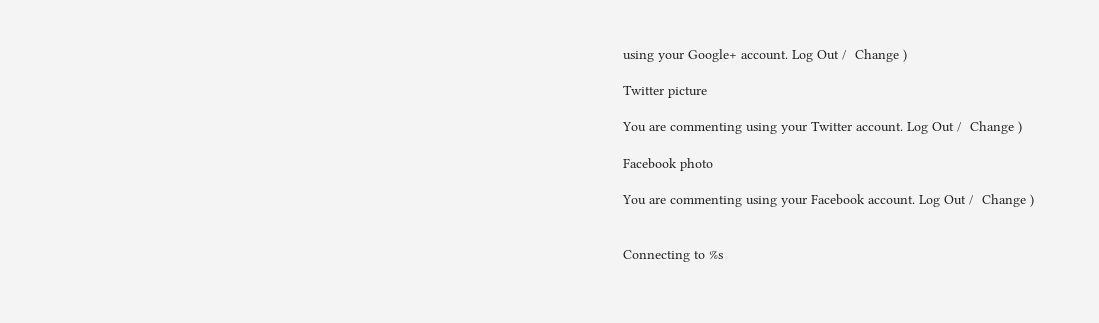using your Google+ account. Log Out /  Change )

Twitter picture

You are commenting using your Twitter account. Log Out /  Change )

Facebook photo

You are commenting using your Facebook account. Log Out /  Change )


Connecting to %s